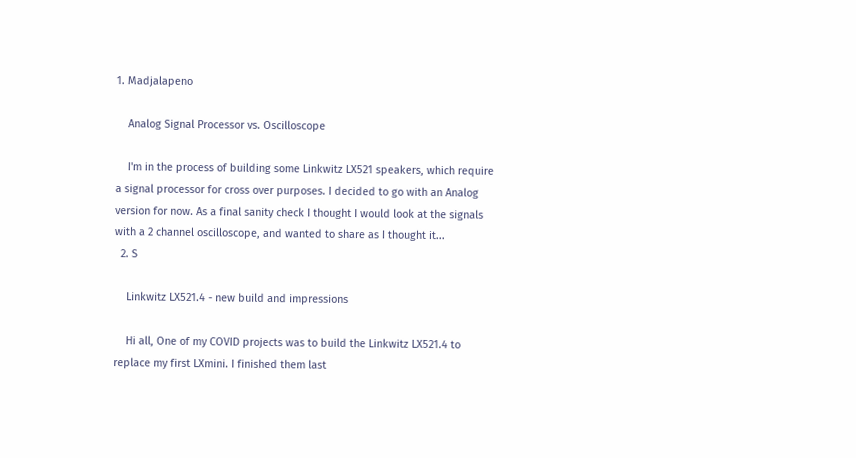1. Madjalapeno

    Analog Signal Processor vs. Oscilloscope

    I'm in the process of building some Linkwitz LX521 speakers, which require a signal processor for cross over purposes. I decided to go with an Analog version for now. As a final sanity check I thought I would look at the signals with a 2 channel oscilloscope, and wanted to share as I thought it...
  2. S

    Linkwitz LX521.4 - new build and impressions

    Hi all, One of my COVID projects was to build the Linkwitz LX521.4 to replace my first LXmini. I finished them last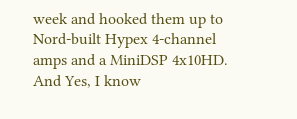week and hooked them up to Nord-built Hypex 4-channel amps and a MiniDSP 4x10HD. And Yes, I know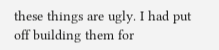these things are ugly. I had put off building them for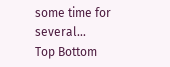some time for several...
Top Bottom